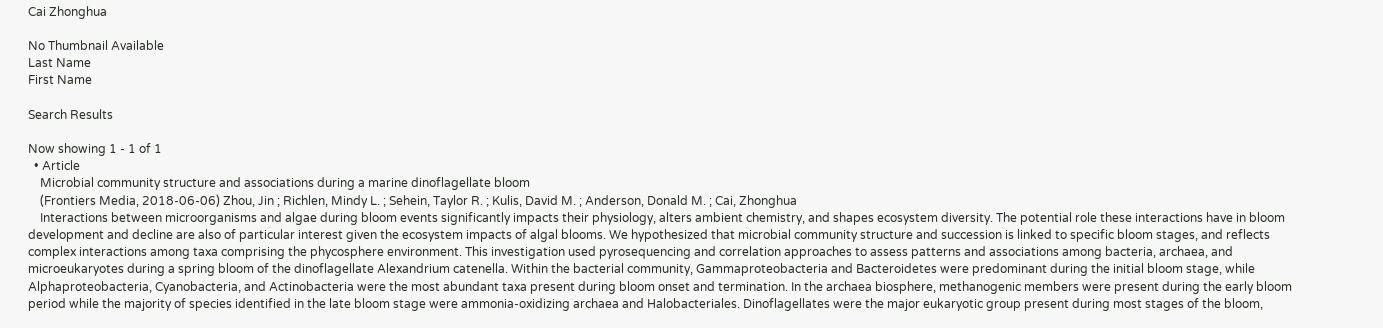Cai Zhonghua

No Thumbnail Available
Last Name
First Name

Search Results

Now showing 1 - 1 of 1
  • Article
    Microbial community structure and associations during a marine dinoflagellate bloom
    (Frontiers Media, 2018-06-06) Zhou, Jin ; Richlen, Mindy L. ; Sehein, Taylor R. ; Kulis, David M. ; Anderson, Donald M. ; Cai, Zhonghua
    Interactions between microorganisms and algae during bloom events significantly impacts their physiology, alters ambient chemistry, and shapes ecosystem diversity. The potential role these interactions have in bloom development and decline are also of particular interest given the ecosystem impacts of algal blooms. We hypothesized that microbial community structure and succession is linked to specific bloom stages, and reflects complex interactions among taxa comprising the phycosphere environment. This investigation used pyrosequencing and correlation approaches to assess patterns and associations among bacteria, archaea, and microeukaryotes during a spring bloom of the dinoflagellate Alexandrium catenella. Within the bacterial community, Gammaproteobacteria and Bacteroidetes were predominant during the initial bloom stage, while Alphaproteobacteria, Cyanobacteria, and Actinobacteria were the most abundant taxa present during bloom onset and termination. In the archaea biosphere, methanogenic members were present during the early bloom period while the majority of species identified in the late bloom stage were ammonia-oxidizing archaea and Halobacteriales. Dinoflagellates were the major eukaryotic group present during most stages of the bloom,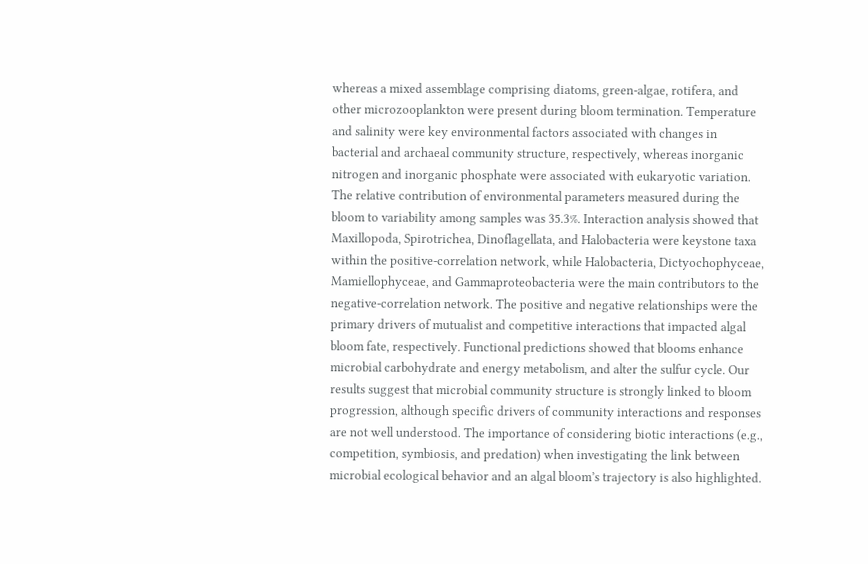whereas a mixed assemblage comprising diatoms, green-algae, rotifera, and other microzooplankton were present during bloom termination. Temperature and salinity were key environmental factors associated with changes in bacterial and archaeal community structure, respectively, whereas inorganic nitrogen and inorganic phosphate were associated with eukaryotic variation. The relative contribution of environmental parameters measured during the bloom to variability among samples was 35.3%. Interaction analysis showed that Maxillopoda, Spirotrichea, Dinoflagellata, and Halobacteria were keystone taxa within the positive-correlation network, while Halobacteria, Dictyochophyceae, Mamiellophyceae, and Gammaproteobacteria were the main contributors to the negative-correlation network. The positive and negative relationships were the primary drivers of mutualist and competitive interactions that impacted algal bloom fate, respectively. Functional predictions showed that blooms enhance microbial carbohydrate and energy metabolism, and alter the sulfur cycle. Our results suggest that microbial community structure is strongly linked to bloom progression, although specific drivers of community interactions and responses are not well understood. The importance of considering biotic interactions (e.g., competition, symbiosis, and predation) when investigating the link between microbial ecological behavior and an algal bloom’s trajectory is also highlighted.